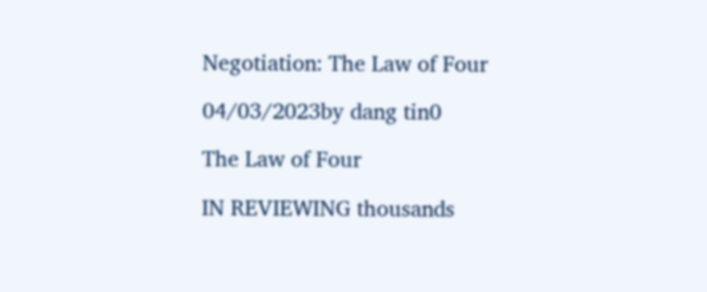Negotiation: The Law of Four

04/03/2023by dang tin0

The Law of Four

IN REVIEWING thousands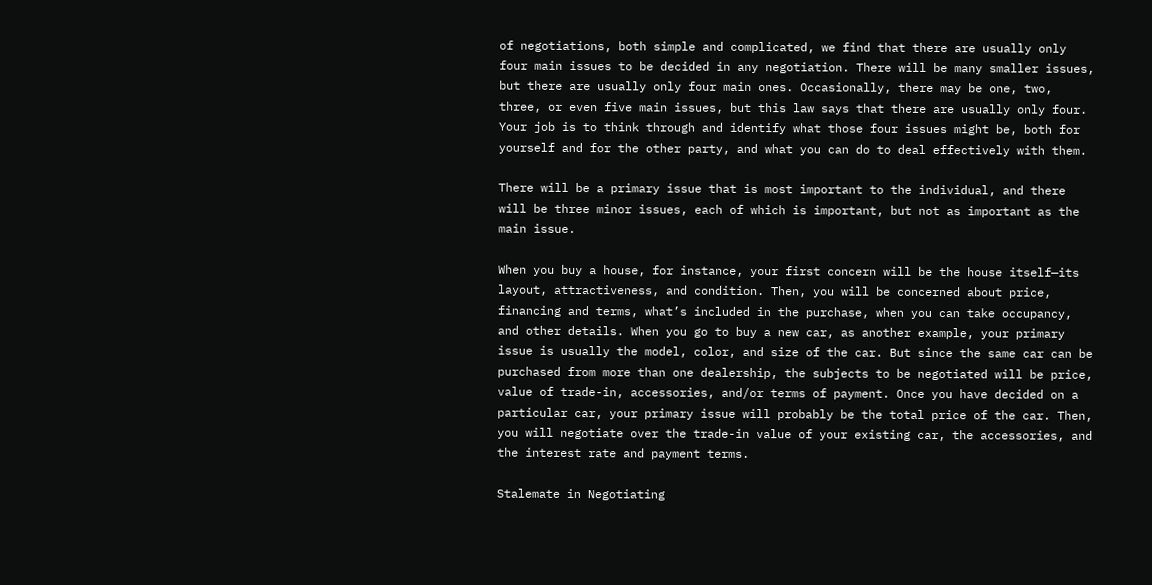of negotiations, both simple and complicated, we find that there are usually only four main issues to be decided in any negotiation. There will be many smaller issues, but there are usually only four main ones. Occasionally, there may be one, two, three, or even five main issues, but this law says that there are usually only four. Your job is to think through and identify what those four issues might be, both for yourself and for the other party, and what you can do to deal effectively with them.

There will be a primary issue that is most important to the individual, and there will be three minor issues, each of which is important, but not as important as the main issue.

When you buy a house, for instance, your first concern will be the house itself—its layout, attractiveness, and condition. Then, you will be concerned about price, financing and terms, what’s included in the purchase, when you can take occupancy, and other details. When you go to buy a new car, as another example, your primary issue is usually the model, color, and size of the car. But since the same car can be purchased from more than one dealership, the subjects to be negotiated will be price, value of trade-in, accessories, and/or terms of payment. Once you have decided on a particular car, your primary issue will probably be the total price of the car. Then, you will negotiate over the trade-in value of your existing car, the accessories, and the interest rate and payment terms.

Stalemate in Negotiating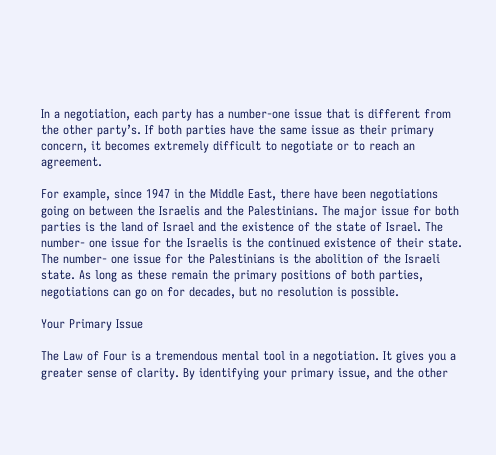In a negotiation, each party has a number-one issue that is different from the other party’s. If both parties have the same issue as their primary concern, it becomes extremely difficult to negotiate or to reach an agreement.

For example, since 1947 in the Middle East, there have been negotiations going on between the Israelis and the Palestinians. The major issue for both parties is the land of Israel and the existence of the state of Israel. The number- one issue for the Israelis is the continued existence of their state. The number- one issue for the Palestinians is the abolition of the Israeli state. As long as these remain the primary positions of both parties, negotiations can go on for decades, but no resolution is possible.

Your Primary Issue

The Law of Four is a tremendous mental tool in a negotiation. It gives you a greater sense of clarity. By identifying your primary issue, and the other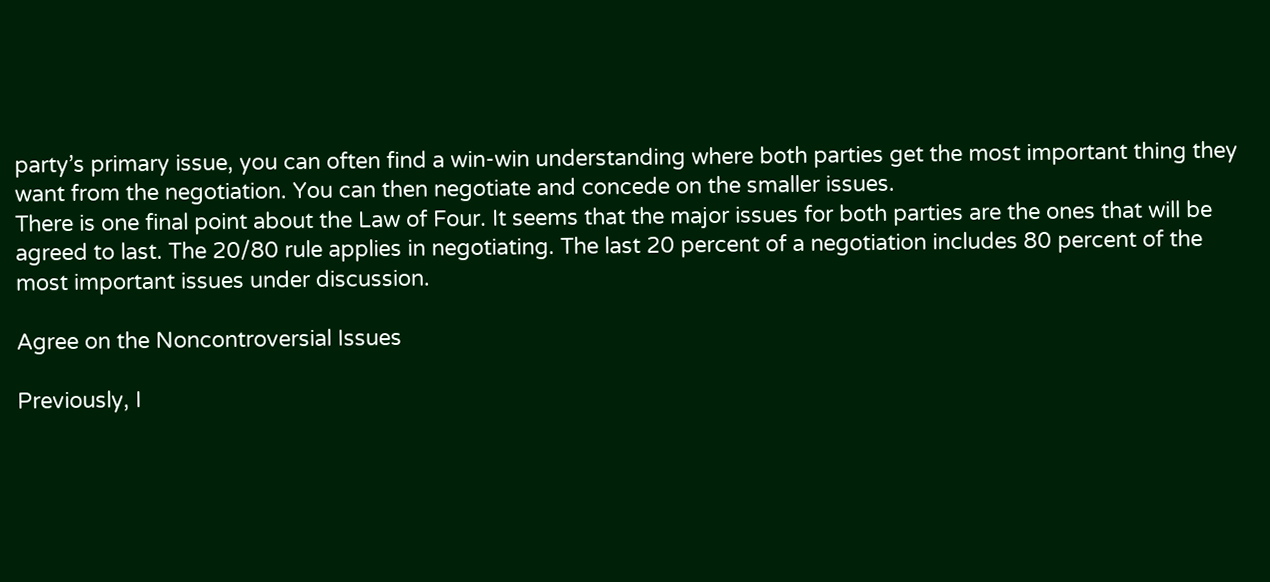party’s primary issue, you can often find a win-win understanding where both parties get the most important thing they want from the negotiation. You can then negotiate and concede on the smaller issues.
There is one final point about the Law of Four. It seems that the major issues for both parties are the ones that will be agreed to last. The 20/80 rule applies in negotiating. The last 20 percent of a negotiation includes 80 percent of the most important issues under discussion.

Agree on the Noncontroversial Issues

Previously, I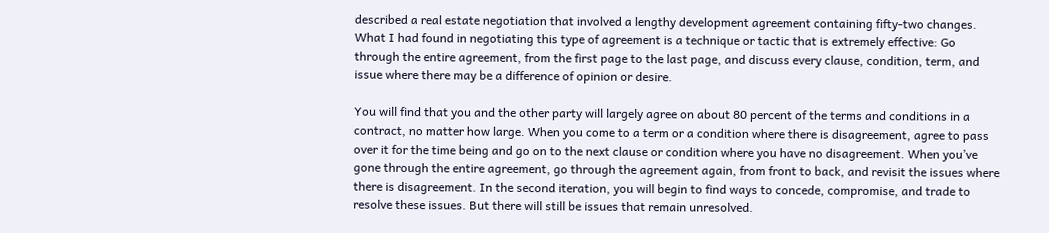described a real estate negotiation that involved a lengthy development agreement containing fifty-two changes. What I had found in negotiating this type of agreement is a technique or tactic that is extremely effective: Go through the entire agreement, from the first page to the last page, and discuss every clause, condition, term, and issue where there may be a difference of opinion or desire.

You will find that you and the other party will largely agree on about 80 percent of the terms and conditions in a contract, no matter how large. When you come to a term or a condition where there is disagreement, agree to pass over it for the time being and go on to the next clause or condition where you have no disagreement. When you’ve gone through the entire agreement, go through the agreement again, from front to back, and revisit the issues where there is disagreement. In the second iteration, you will begin to find ways to concede, compromise, and trade to resolve these issues. But there will still be issues that remain unresolved.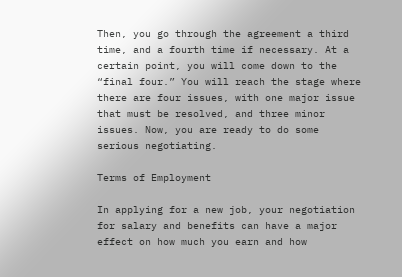Then, you go through the agreement a third time, and a fourth time if necessary. At a certain point, you will come down to the “final four.” You will reach the stage where there are four issues, with one major issue that must be resolved, and three minor issues. Now, you are ready to do some serious negotiating.

Terms of Employment

In applying for a new job, your negotiation for salary and benefits can have a major effect on how much you earn and how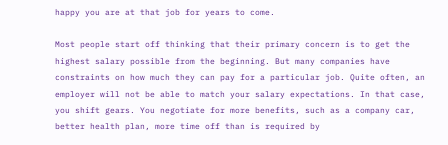happy you are at that job for years to come.

Most people start off thinking that their primary concern is to get the highest salary possible from the beginning. But many companies have constraints on how much they can pay for a particular job. Quite often, an employer will not be able to match your salary expectations. In that case, you shift gears. You negotiate for more benefits, such as a company car, better health plan, more time off than is required by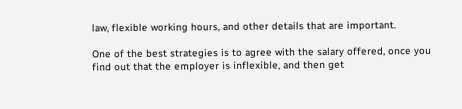law, flexible working hours, and other details that are important.

One of the best strategies is to agree with the salary offered, once you find out that the employer is inflexible, and then get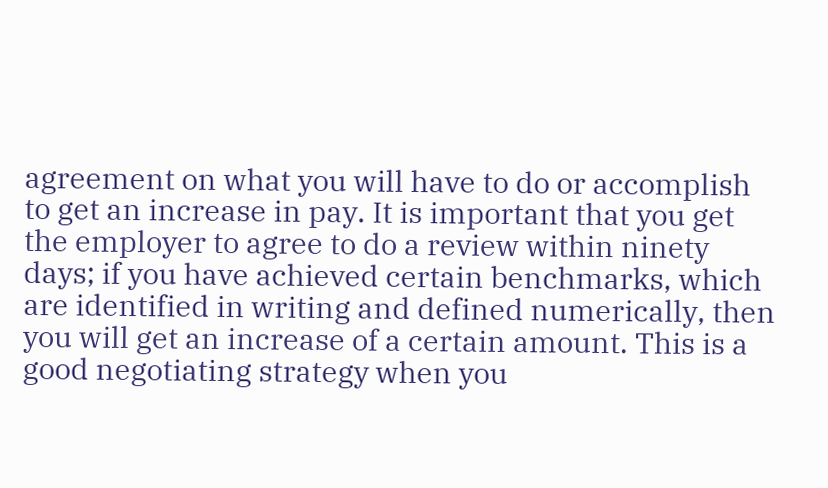agreement on what you will have to do or accomplish to get an increase in pay. It is important that you get the employer to agree to do a review within ninety days; if you have achieved certain benchmarks, which are identified in writing and defined numerically, then you will get an increase of a certain amount. This is a good negotiating strategy when you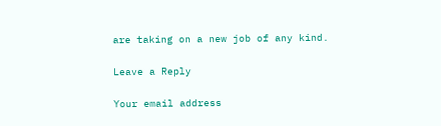are taking on a new job of any kind.

Leave a Reply

Your email address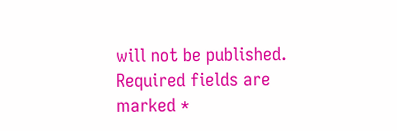will not be published. Required fields are marked *